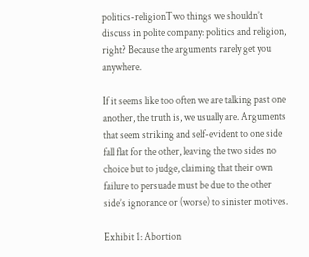politics-religionTwo things we shouldn’t discuss in polite company: politics and religion, right? Because the arguments rarely get you anywhere.

If it seems like too often we are talking past one another, the truth is, we usually are. Arguments that seem striking and self-evident to one side fall flat for the other, leaving the two sides no choice but to judge, claiming that their own failure to persuade must be due to the other side’s ignorance or (worse) to sinister motives.

Exhibit 1: Abortion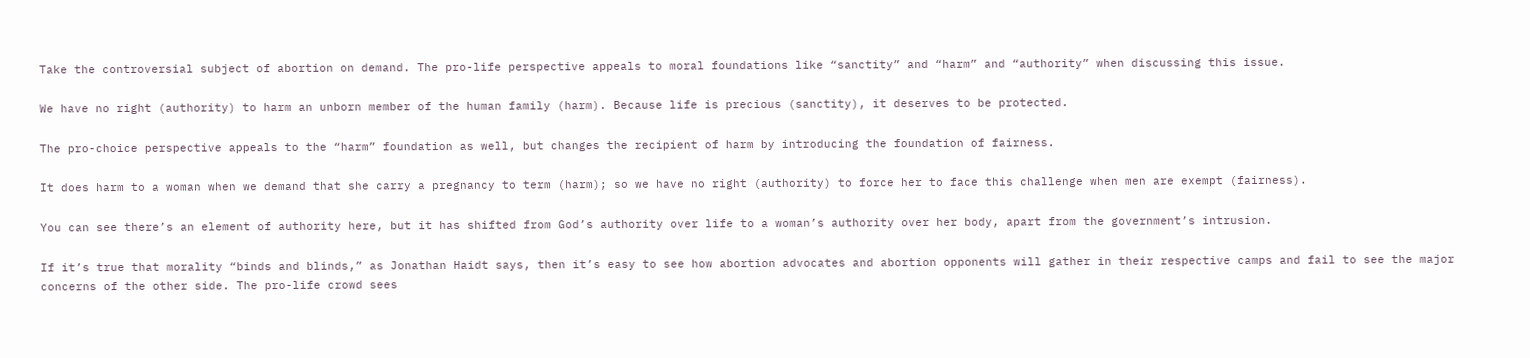Take the controversial subject of abortion on demand. The pro-life perspective appeals to moral foundations like “sanctity” and “harm” and “authority” when discussing this issue.

We have no right (authority) to harm an unborn member of the human family (harm). Because life is precious (sanctity), it deserves to be protected.

The pro-choice perspective appeals to the “harm” foundation as well, but changes the recipient of harm by introducing the foundation of fairness.

It does harm to a woman when we demand that she carry a pregnancy to term (harm); so we have no right (authority) to force her to face this challenge when men are exempt (fairness).

You can see there’s an element of authority here, but it has shifted from God’s authority over life to a woman’s authority over her body, apart from the government’s intrusion.

If it’s true that morality “binds and blinds,” as Jonathan Haidt says, then it’s easy to see how abortion advocates and abortion opponents will gather in their respective camps and fail to see the major concerns of the other side. The pro-life crowd sees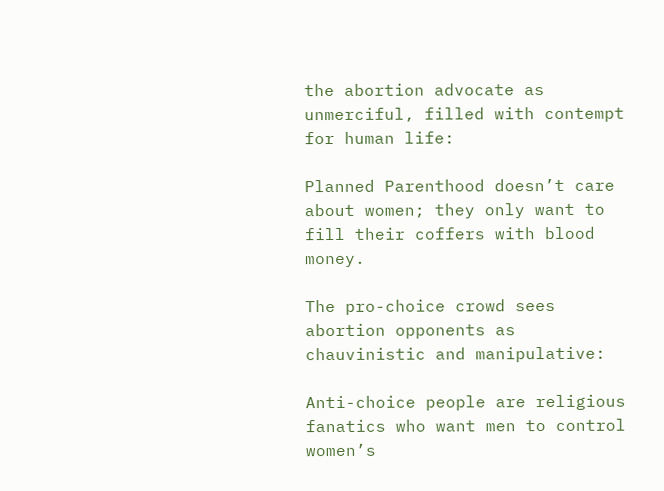the abortion advocate as unmerciful, filled with contempt for human life:

Planned Parenthood doesn’t care about women; they only want to fill their coffers with blood money.

The pro-choice crowd sees abortion opponents as chauvinistic and manipulative:

Anti-choice people are religious fanatics who want men to control women’s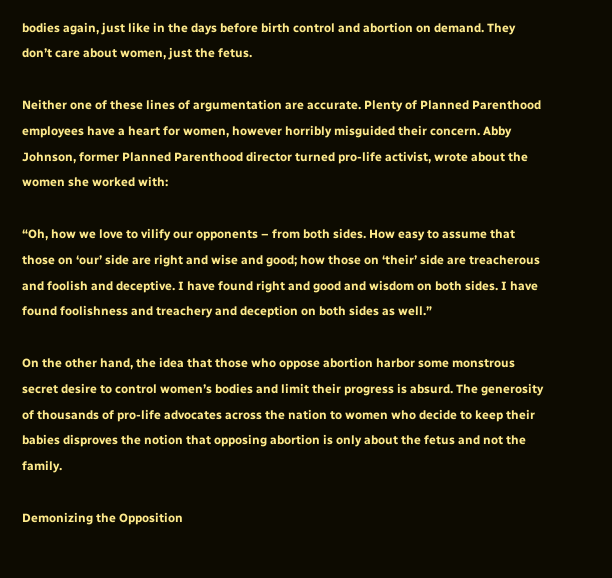bodies again, just like in the days before birth control and abortion on demand. They don’t care about women, just the fetus.

Neither one of these lines of argumentation are accurate. Plenty of Planned Parenthood employees have a heart for women, however horribly misguided their concern. Abby Johnson, former Planned Parenthood director turned pro-life activist, wrote about the women she worked with:

“Oh, how we love to vilify our opponents – from both sides. How easy to assume that those on ‘our’ side are right and wise and good; how those on ‘their’ side are treacherous and foolish and deceptive. I have found right and good and wisdom on both sides. I have found foolishness and treachery and deception on both sides as well.”

On the other hand, the idea that those who oppose abortion harbor some monstrous secret desire to control women’s bodies and limit their progress is absurd. The generosity of thousands of pro-life advocates across the nation to women who decide to keep their babies disproves the notion that opposing abortion is only about the fetus and not the family.

Demonizing the Opposition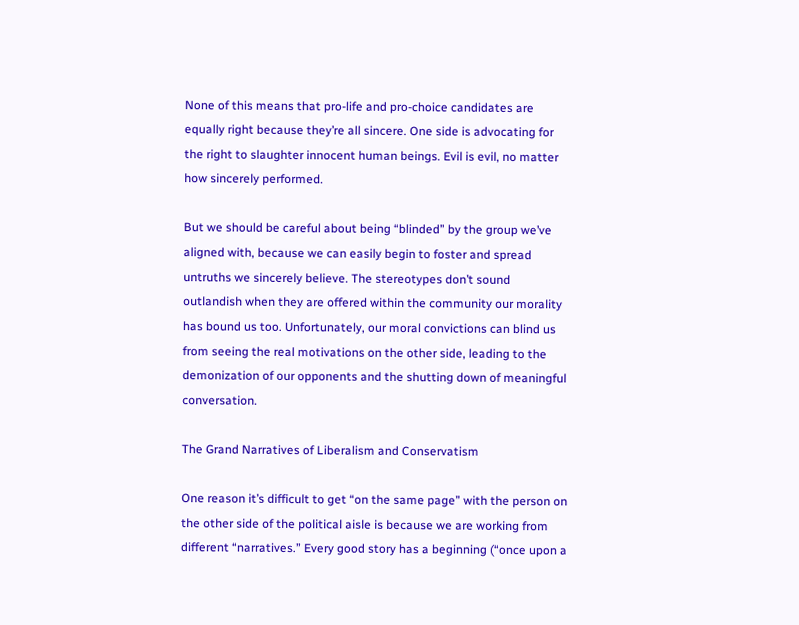None of this means that pro-life and pro-choice candidates are equally right because they’re all sincere. One side is advocating for the right to slaughter innocent human beings. Evil is evil, no matter how sincerely performed.

But we should be careful about being “blinded” by the group we’ve aligned with, because we can easily begin to foster and spread untruths we sincerely believe. The stereotypes don’t sound outlandish when they are offered within the community our morality has bound us too. Unfortunately, our moral convictions can blind us from seeing the real motivations on the other side, leading to the demonization of our opponents and the shutting down of meaningful conversation.

The Grand Narratives of Liberalism and Conservatism

One reason it’s difficult to get “on the same page” with the person on the other side of the political aisle is because we are working from different “narratives.” Every good story has a beginning (“once upon a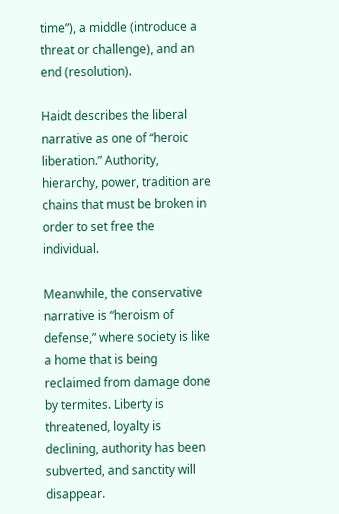time”), a middle (introduce a threat or challenge), and an end (resolution).

Haidt describes the liberal narrative as one of “heroic liberation.” Authority, hierarchy, power, tradition are chains that must be broken in order to set free the individual.

Meanwhile, the conservative narrative is “heroism of defense,” where society is like a home that is being reclaimed from damage done by termites. Liberty is threatened, loyalty is declining, authority has been subverted, and sanctity will disappear.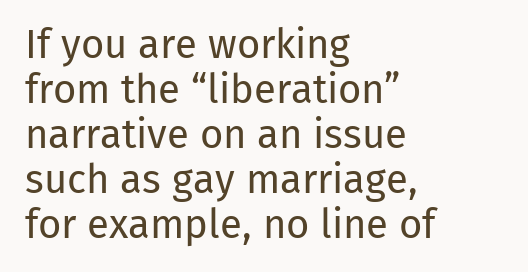If you are working from the “liberation” narrative on an issue such as gay marriage, for example, no line of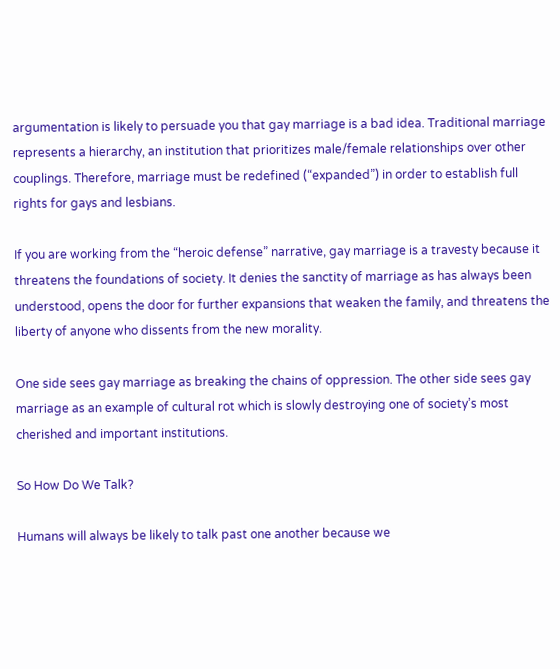argumentation is likely to persuade you that gay marriage is a bad idea. Traditional marriage represents a hierarchy, an institution that prioritizes male/female relationships over other couplings. Therefore, marriage must be redefined (“expanded”) in order to establish full rights for gays and lesbians.

If you are working from the “heroic defense” narrative, gay marriage is a travesty because it threatens the foundations of society. It denies the sanctity of marriage as has always been understood, opens the door for further expansions that weaken the family, and threatens the liberty of anyone who dissents from the new morality.

One side sees gay marriage as breaking the chains of oppression. The other side sees gay marriage as an example of cultural rot which is slowly destroying one of society’s most cherished and important institutions.

So How Do We Talk?

Humans will always be likely to talk past one another because we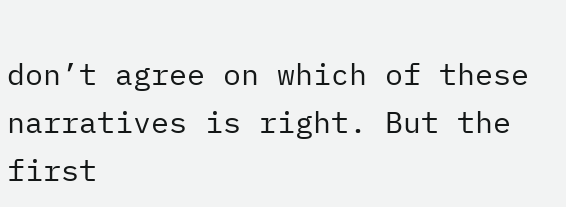don’t agree on which of these narratives is right. But the first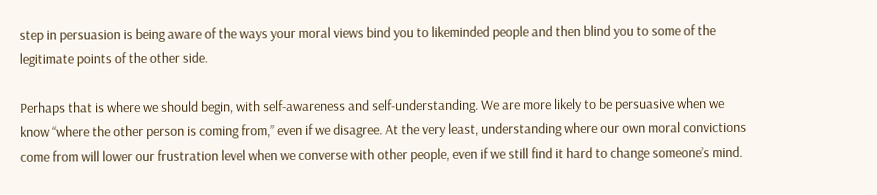step in persuasion is being aware of the ways your moral views bind you to likeminded people and then blind you to some of the legitimate points of the other side.

Perhaps that is where we should begin, with self-awareness and self-understanding. We are more likely to be persuasive when we know “where the other person is coming from,” even if we disagree. At the very least, understanding where our own moral convictions come from will lower our frustration level when we converse with other people, even if we still find it hard to change someone’s mind.